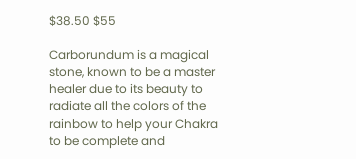$38.50 $55

Carborundum is a magical stone, known to be a master healer due to its beauty to radiate all the colors of the rainbow to help your Chakra to be complete and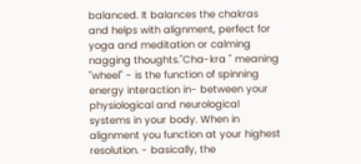balanced. It balances the chakras and helps with alignment, perfect for yoga and meditation or calming nagging thoughts."Cha-kra " meaning "wheel" - is the function of spinning energy interaction in- between your physiological and neurological systems in your body. When in alignment you function at your highest resolution. - basically, the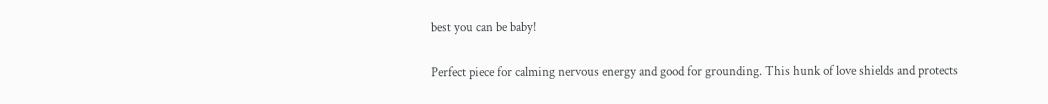best you can be baby!

Perfect piece for calming nervous energy and good for grounding. This hunk of love shields and protects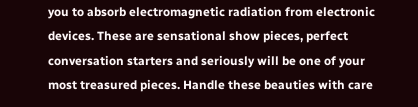you to absorb electromagnetic radiation from electronic devices. These are sensational show pieces, perfect conversation starters and seriously will be one of your most treasured pieces. Handle these beauties with care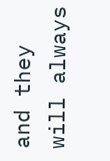and they will always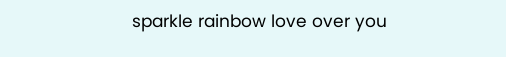sparkle rainbow love over you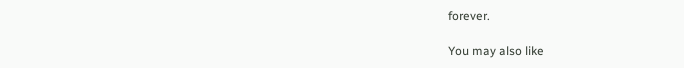forever.

You may also like